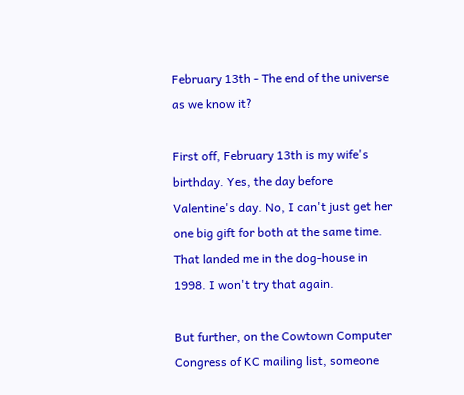February 13th - The end of the universe as we know it?

First off, February 13th is my wife's birthday. Yes, the day before Valentine's day. No, I can't just get her one big gift for both at the same time. That landed me in the dog-house in 1998. I won't try that again.

But further, on the Cowtown Computer Congress of KC mailing list, someone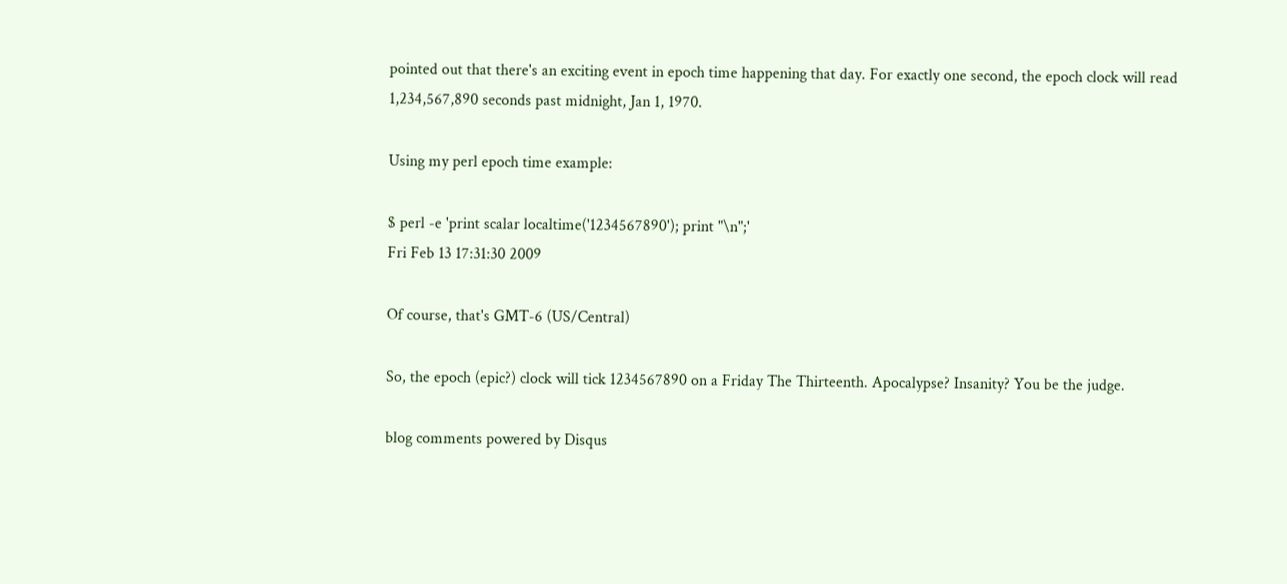pointed out that there's an exciting event in epoch time happening that day. For exactly one second, the epoch clock will read 1,234,567,890 seconds past midnight, Jan 1, 1970.

Using my perl epoch time example:

$ perl -e 'print scalar localtime('1234567890'); print "\n";'
Fri Feb 13 17:31:30 2009

Of course, that's GMT-6 (US/Central)

So, the epoch (epic?) clock will tick 1234567890 on a Friday The Thirteenth. Apocalypse? Insanity? You be the judge.

blog comments powered by Disqus